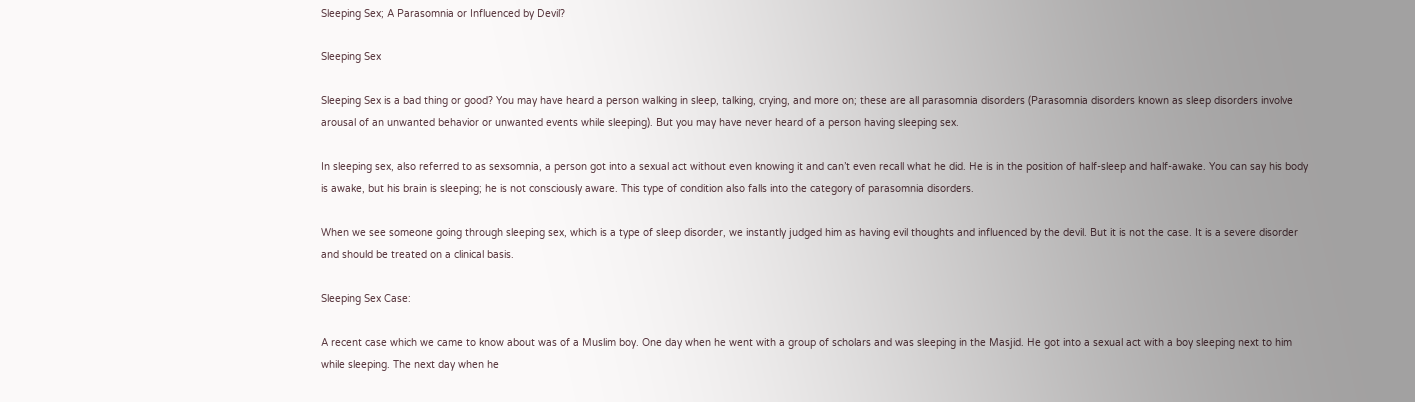Sleeping Sex; A Parasomnia or Influenced by Devil?

Sleeping Sex

Sleeping Sex is a bad thing or good? You may have heard a person walking in sleep, talking, crying, and more on; these are all parasomnia disorders (Parasomnia disorders known as sleep disorders involve arousal of an unwanted behavior or unwanted events while sleeping). But you may have never heard of a person having sleeping sex.

In sleeping sex, also referred to as sexsomnia, a person got into a sexual act without even knowing it and can’t even recall what he did. He is in the position of half-sleep and half-awake. You can say his body is awake, but his brain is sleeping; he is not consciously aware. This type of condition also falls into the category of parasomnia disorders.

When we see someone going through sleeping sex, which is a type of sleep disorder, we instantly judged him as having evil thoughts and influenced by the devil. But it is not the case. It is a severe disorder and should be treated on a clinical basis.

Sleeping Sex Case:

A recent case which we came to know about was of a Muslim boy. One day when he went with a group of scholars and was sleeping in the Masjid. He got into a sexual act with a boy sleeping next to him while sleeping. The next day when he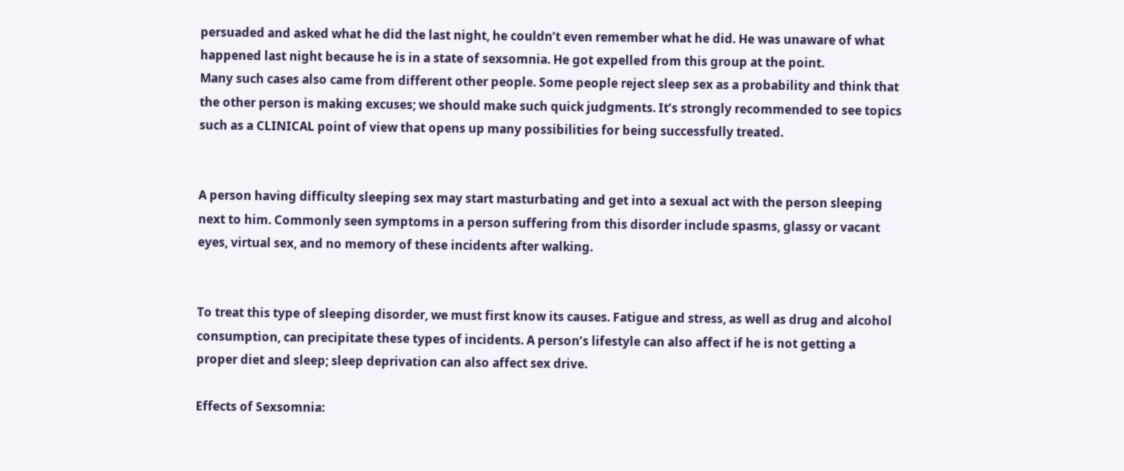persuaded and asked what he did the last night, he couldn’t even remember what he did. He was unaware of what happened last night because he is in a state of sexsomnia. He got expelled from this group at the point.
Many such cases also came from different other people. Some people reject sleep sex as a probability and think that the other person is making excuses; we should make such quick judgments. It’s strongly recommended to see topics such as a CLINICAL point of view that opens up many possibilities for being successfully treated.


A person having difficulty sleeping sex may start masturbating and get into a sexual act with the person sleeping next to him. Commonly seen symptoms in a person suffering from this disorder include spasms, glassy or vacant eyes, virtual sex, and no memory of these incidents after walking.


To treat this type of sleeping disorder, we must first know its causes. Fatigue and stress, as well as drug and alcohol consumption, can precipitate these types of incidents. A person’s lifestyle can also affect if he is not getting a proper diet and sleep; sleep deprivation can also affect sex drive.

Effects of Sexsomnia: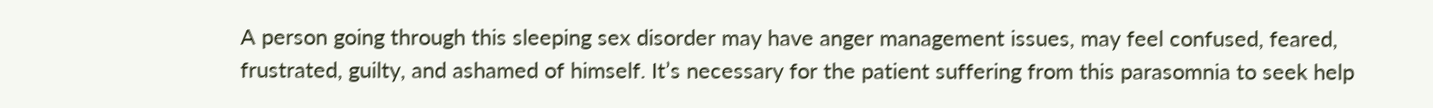A person going through this sleeping sex disorder may have anger management issues, may feel confused, feared, frustrated, guilty, and ashamed of himself. It’s necessary for the patient suffering from this parasomnia to seek help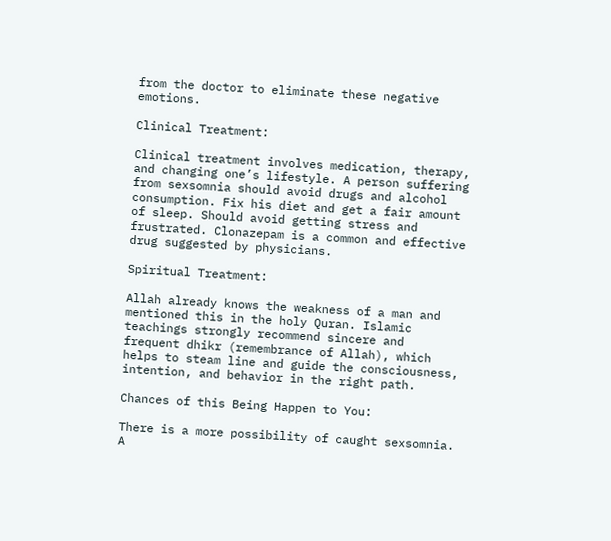from the doctor to eliminate these negative emotions.

Clinical Treatment:

Clinical treatment involves medication, therapy, and changing one’s lifestyle. A person suffering from sexsomnia should avoid drugs and alcohol consumption. Fix his diet and get a fair amount of sleep. Should avoid getting stress and frustrated. Clonazepam is a common and effective drug suggested by physicians.

Spiritual Treatment:

Allah already knows the weakness of a man and mentioned this in the holy Quran. Islamic teachings strongly recommend sincere and frequent dhikr (remembrance of Allah), which helps to steam line and guide the consciousness, intention, and behavior in the right path.

Chances of this Being Happen to You:

There is a more possibility of caught sexsomnia. A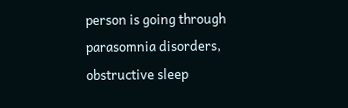person is going through parasomnia disorders, obstructive sleep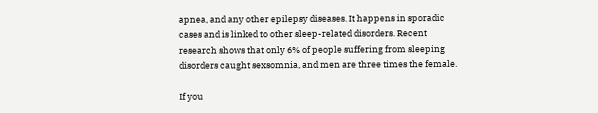apnea, and any other epilepsy diseases. It happens in sporadic cases and is linked to other sleep-related disorders. Recent research shows that only 6% of people suffering from sleeping disorders caught sexsomnia, and men are three times the female.

If you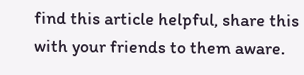find this article helpful, share this with your friends to them aware.